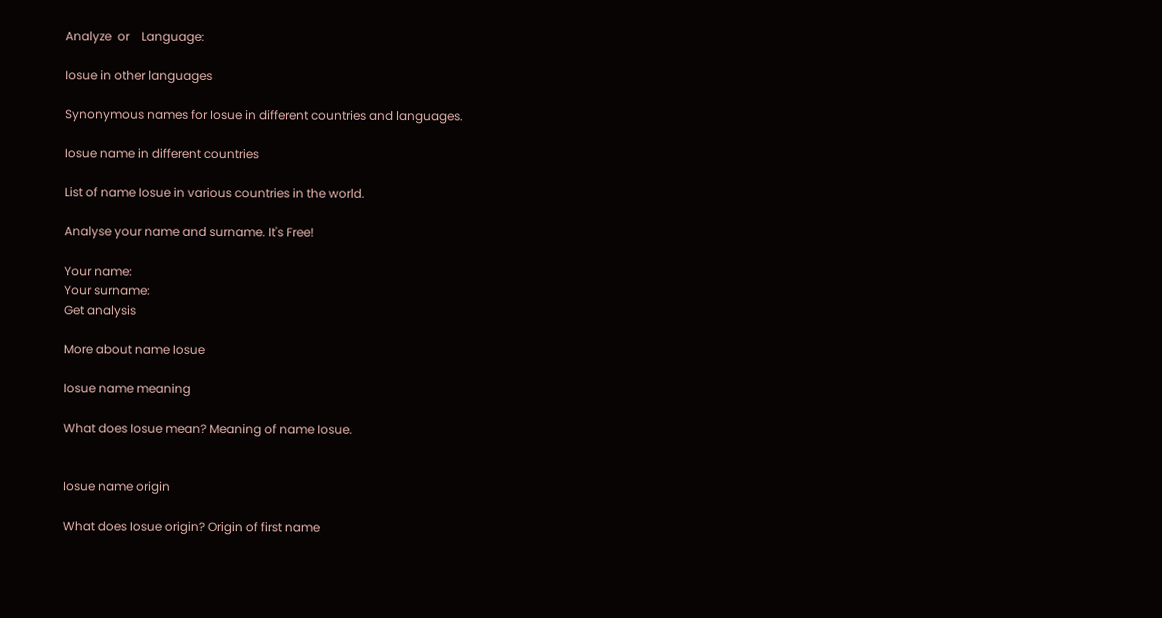Analyze  or    Language:

Iosue in other languages

Synonymous names for Iosue in different countries and languages.

Iosue name in different countries

List of name Iosue in various countries in the world.

Analyse your name and surname. It's Free!

Your name:
Your surname:
Get analysis

More about name Iosue

Iosue name meaning

What does Iosue mean? Meaning of name Iosue.


Iosue name origin

What does Iosue origin? Origin of first name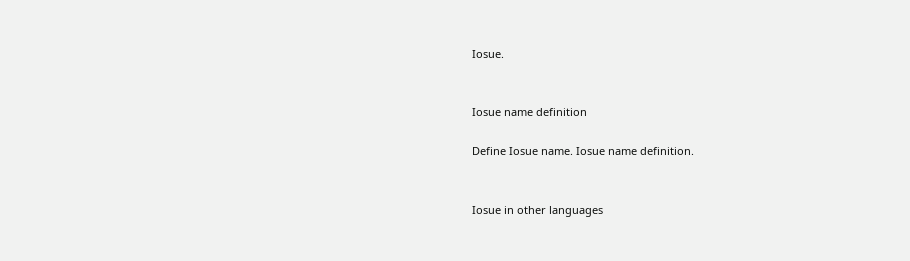Iosue.


Iosue name definition

Define Iosue name. Iosue name definition.


Iosue in other languages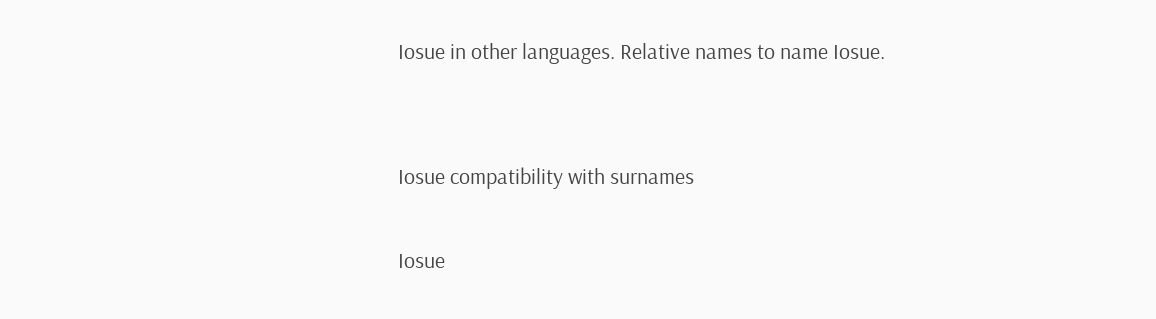Iosue in other languages. Relative names to name Iosue.


Iosue compatibility with surnames

Iosue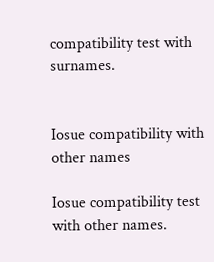compatibility test with surnames.


Iosue compatibility with other names

Iosue compatibility test with other names.